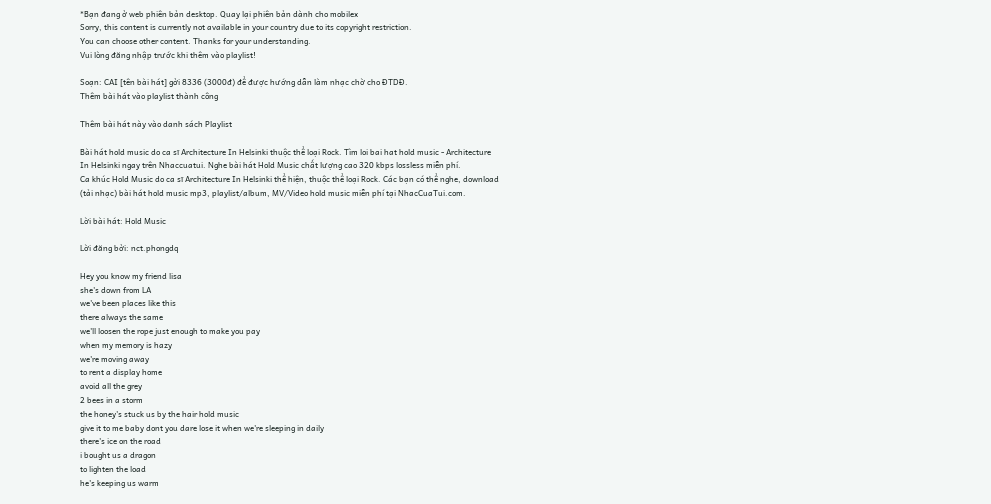*Bạn đang ở web phiên bản desktop. Quay lại phiên bản dành cho mobilex
Sorry, this content is currently not available in your country due to its copyright restriction.
You can choose other content. Thanks for your understanding.
Vui lòng đăng nhập trước khi thêm vào playlist!

Soạn: CAI [tên bài hát] gởi 8336 (3000đ) để được hướng dẫn làm nhạc chờ cho ĐTDĐ.
Thêm bài hát vào playlist thành công

Thêm bài hát này vào danh sách Playlist

Bài hát hold music do ca sĩ Architecture In Helsinki thuộc thể loại Rock. Tìm loi bai hat hold music - Architecture In Helsinki ngay trên Nhaccuatui. Nghe bài hát Hold Music chất lượng cao 320 kbps lossless miễn phí.
Ca khúc Hold Music do ca sĩ Architecture In Helsinki thể hiện, thuộc thể loại Rock. Các bạn có thể nghe, download (tải nhạc) bài hát hold music mp3, playlist/album, MV/Video hold music miễn phí tại NhacCuaTui.com.

Lời bài hát: Hold Music

Lời đăng bởi: nct.phongdq

Hey you know my friend lisa
she's down from LA
we've been places like this
there always the same
we'll loosen the rope just enough to make you pay
when my memory is hazy
we're moving away
to rent a display home
avoid all the grey
2 bees in a storm
the honey's stuck us by the hair hold music
give it to me baby dont you dare lose it when we're sleeping in daily
there's ice on the road
i bought us a dragon
to lighten the load
he's keeping us warm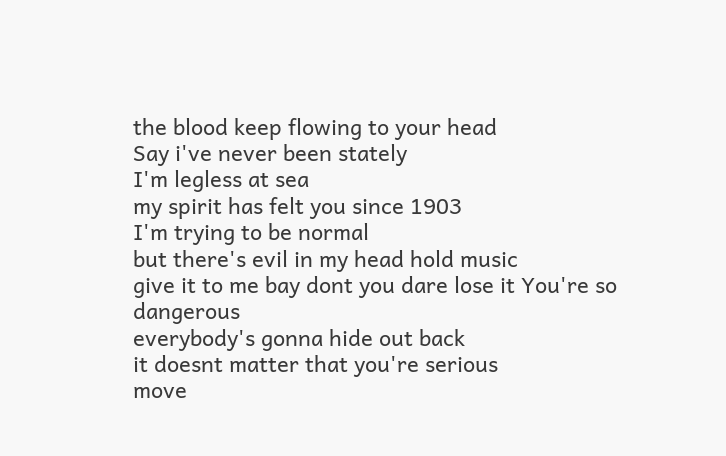the blood keep flowing to your head
Say i've never been stately
I'm legless at sea
my spirit has felt you since 1903
I'm trying to be normal
but there's evil in my head hold music
give it to me bay dont you dare lose it You're so dangerous
everybody's gonna hide out back
it doesnt matter that you're serious
move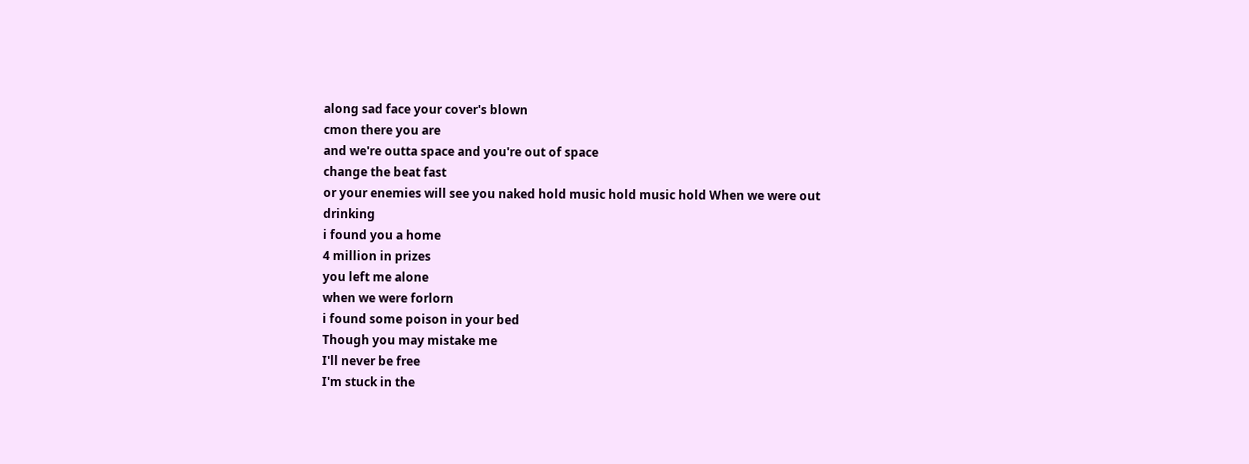along sad face your cover's blown
cmon there you are
and we're outta space and you're out of space
change the beat fast
or your enemies will see you naked hold music hold music hold When we were out drinking
i found you a home
4 million in prizes
you left me alone
when we were forlorn
i found some poison in your bed
Though you may mistake me
I'll never be free
I'm stuck in the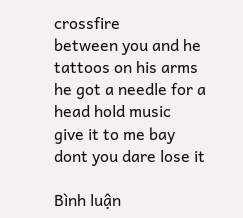crossfire
between you and he
tattoos on his arms
he got a needle for a head hold music
give it to me bay dont you dare lose it

Bình luận